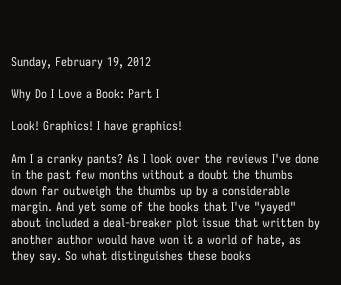Sunday, February 19, 2012

Why Do I Love a Book: Part I

Look! Graphics! I have graphics!

Am I a cranky pants? As I look over the reviews I've done in the past few months without a doubt the thumbs down far outweigh the thumbs up by a considerable margin. And yet some of the books that I've "yayed" about included a deal-breaker plot issue that written by another author would have won it a world of hate, as they say. So what distinguishes these books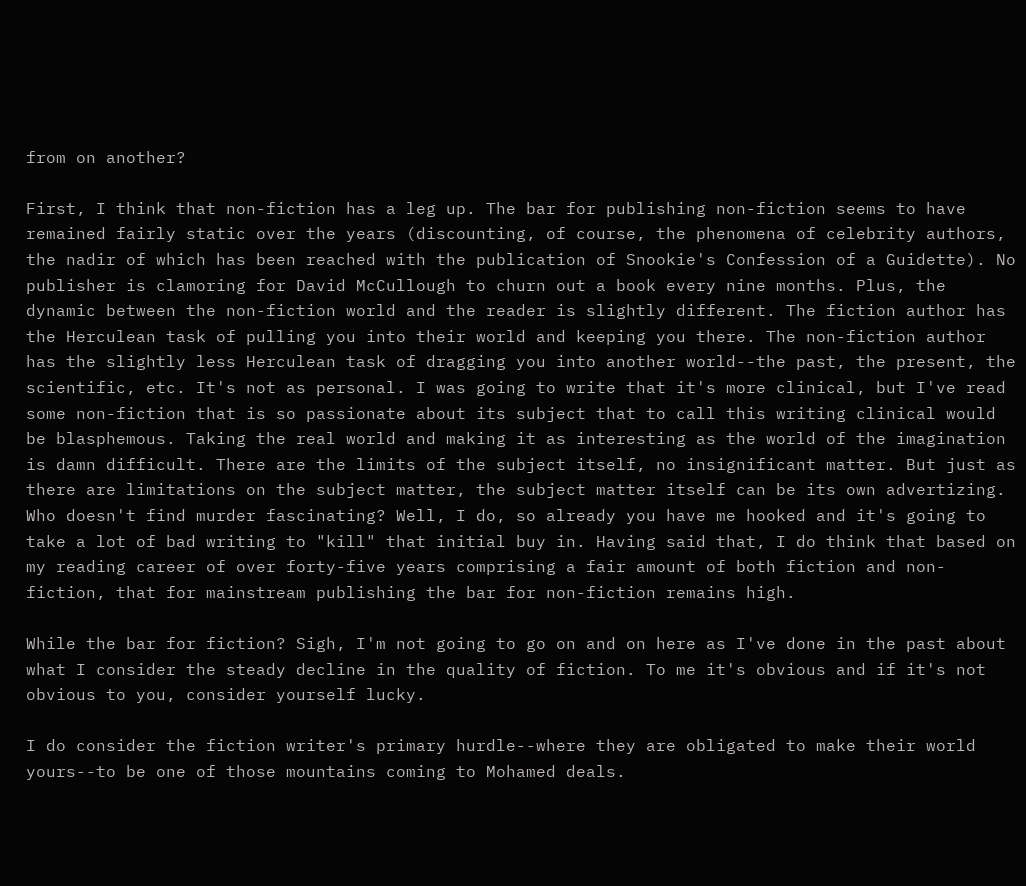from on another?

First, I think that non-fiction has a leg up. The bar for publishing non-fiction seems to have remained fairly static over the years (discounting, of course, the phenomena of celebrity authors, the nadir of which has been reached with the publication of Snookie's Confession of a Guidette). No publisher is clamoring for David McCullough to churn out a book every nine months. Plus, the dynamic between the non-fiction world and the reader is slightly different. The fiction author has the Herculean task of pulling you into their world and keeping you there. The non-fiction author has the slightly less Herculean task of dragging you into another world--the past, the present, the scientific, etc. It's not as personal. I was going to write that it's more clinical, but I've read some non-fiction that is so passionate about its subject that to call this writing clinical would be blasphemous. Taking the real world and making it as interesting as the world of the imagination is damn difficult. There are the limits of the subject itself, no insignificant matter. But just as there are limitations on the subject matter, the subject matter itself can be its own advertizing. Who doesn't find murder fascinating? Well, I do, so already you have me hooked and it's going to take a lot of bad writing to "kill" that initial buy in. Having said that, I do think that based on my reading career of over forty-five years comprising a fair amount of both fiction and non-fiction, that for mainstream publishing the bar for non-fiction remains high.

While the bar for fiction? Sigh, I'm not going to go on and on here as I've done in the past about what I consider the steady decline in the quality of fiction. To me it's obvious and if it's not obvious to you, consider yourself lucky.

I do consider the fiction writer's primary hurdle--where they are obligated to make their world yours--to be one of those mountains coming to Mohamed deals.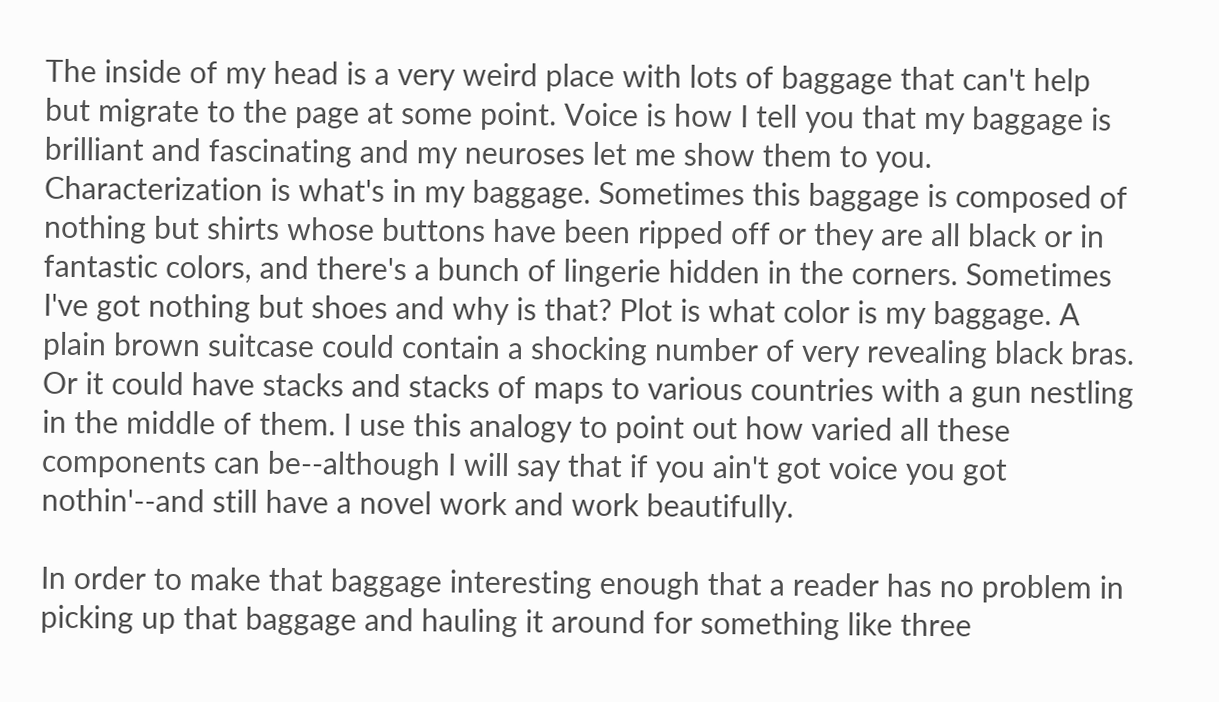The inside of my head is a very weird place with lots of baggage that can't help but migrate to the page at some point. Voice is how I tell you that my baggage is brilliant and fascinating and my neuroses let me show them to you. Characterization is what's in my baggage. Sometimes this baggage is composed of nothing but shirts whose buttons have been ripped off or they are all black or in fantastic colors, and there's a bunch of lingerie hidden in the corners. Sometimes I've got nothing but shoes and why is that? Plot is what color is my baggage. A plain brown suitcase could contain a shocking number of very revealing black bras. Or it could have stacks and stacks of maps to various countries with a gun nestling in the middle of them. I use this analogy to point out how varied all these components can be--although I will say that if you ain't got voice you got nothin'--and still have a novel work and work beautifully.

In order to make that baggage interesting enough that a reader has no problem in picking up that baggage and hauling it around for something like three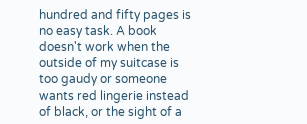hundred and fifty pages is no easy task. A book doesn't work when the outside of my suitcase is too gaudy or someone wants red lingerie instead of black, or the sight of a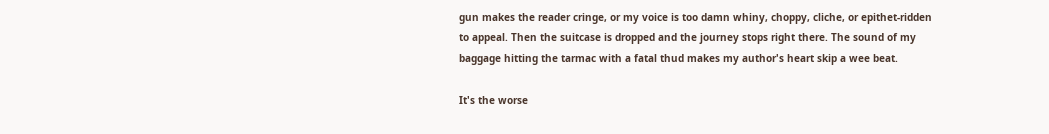gun makes the reader cringe, or my voice is too damn whiny, choppy, cliche, or epithet-ridden to appeal. Then the suitcase is dropped and the journey stops right there. The sound of my baggage hitting the tarmac with a fatal thud makes my author's heart skip a wee beat.

It's the worse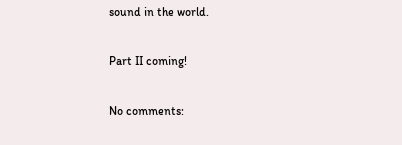sound in the world.

Part II coming!

No comments: